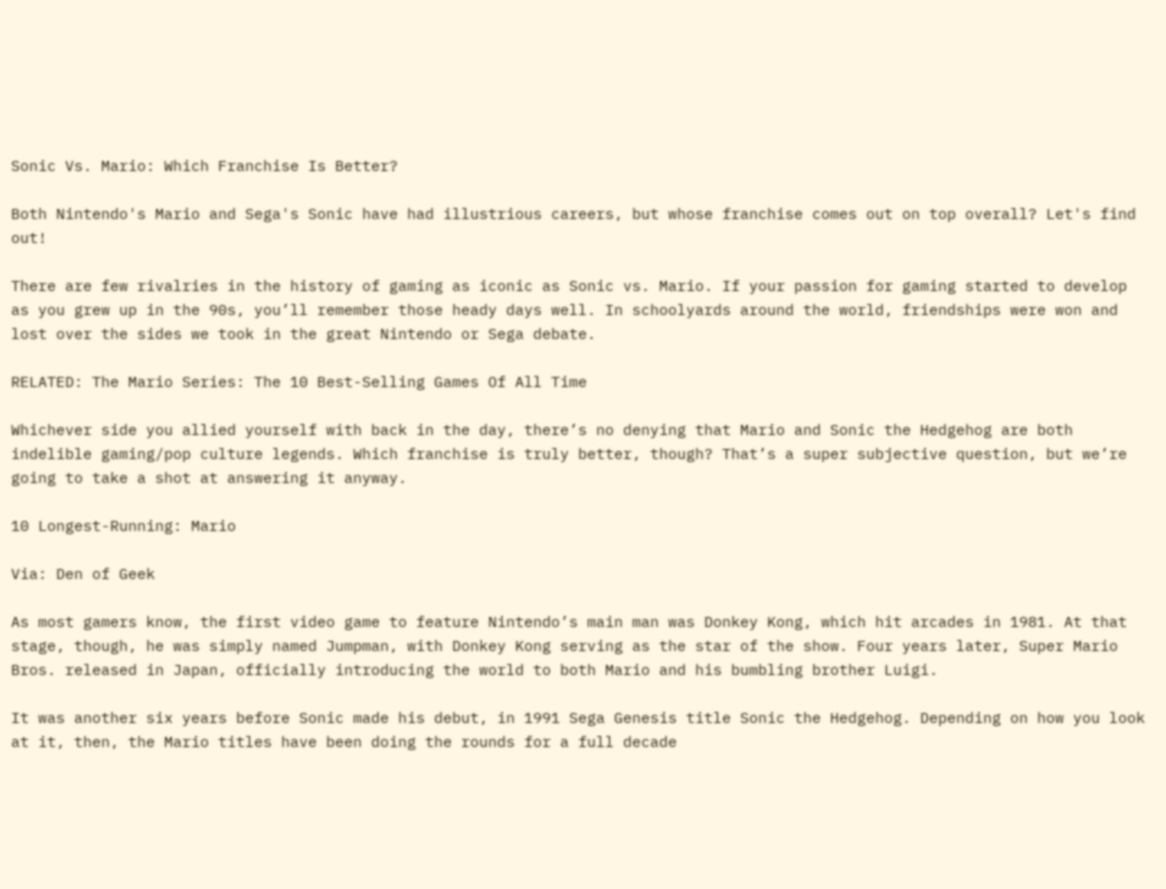Sonic Vs. Mario: Which Franchise Is Better?

Both Nintendo's Mario and Sega's Sonic have had illustrious careers, but whose franchise comes out on top overall? Let's find out!

There are few rivalries in the history of gaming as iconic as Sonic vs. Mario. If your passion for gaming started to develop as you grew up in the 90s, you’ll remember those heady days well. In schoolyards around the world, friendships were won and lost over the sides we took in the great Nintendo or Sega debate.

RELATED: The Mario Series: The 10 Best-Selling Games Of All Time

Whichever side you allied yourself with back in the day, there’s no denying that Mario and Sonic the Hedgehog are both indelible gaming/pop culture legends. Which franchise is truly better, though? That’s a super subjective question, but we’re going to take a shot at answering it anyway.

10 Longest-Running: Mario

Via: Den of Geek

As most gamers know, the first video game to feature Nintendo’s main man was Donkey Kong, which hit arcades in 1981. At that stage, though, he was simply named Jumpman, with Donkey Kong serving as the star of the show. Four years later, Super Mario Bros. released in Japan, officially introducing the world to both Mario and his bumbling brother Luigi.

It was another six years before Sonic made his debut, in 1991 Sega Genesis title Sonic the Hedgehog. Depending on how you look at it, then, the Mario titles have been doing the rounds for a full decade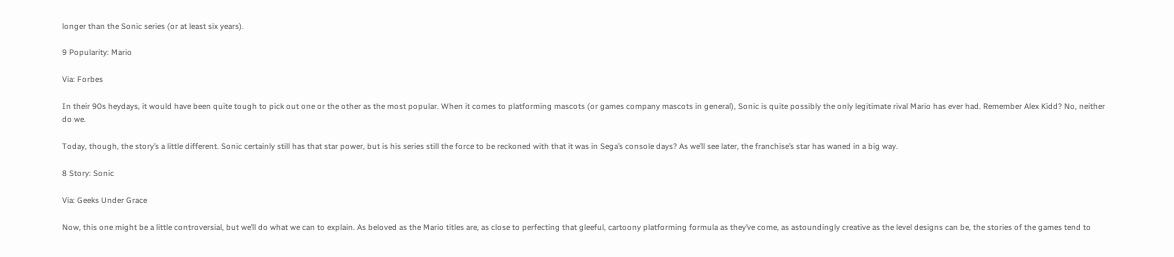longer than the Sonic series (or at least six years).

9 Popularity: Mario

Via: Forbes

In their 90s heydays, it would have been quite tough to pick out one or the other as the most popular. When it comes to platforming mascots (or games company mascots in general), Sonic is quite possibly the only legitimate rival Mario has ever had. Remember Alex Kidd? No, neither do we.

Today, though, the story’s a little different. Sonic certainly still has that star power, but is his series still the force to be reckoned with that it was in Sega’s console days? As we’ll see later, the franchise’s star has waned in a big way.

8 Story: Sonic

Via: Geeks Under Grace

Now, this one might be a little controversial, but we’ll do what we can to explain. As beloved as the Mario titles are, as close to perfecting that gleeful, cartoony platforming formula as they’ve come, as astoundingly creative as the level designs can be, the stories of the games tend to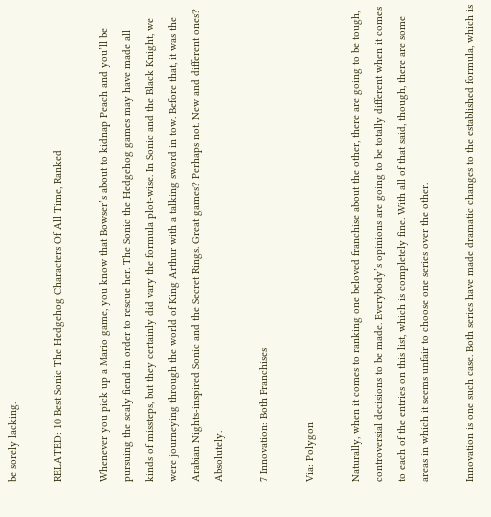be sorely lacking.

RELATED: 10 Best Sonic The Hedgehog Characters Of All Time, Ranked

Whenever you pick up a Mario game, you know that Bowser’s about to kidnap Peach and you’ll be pursuing the scaly fiend in order to rescue her. The Sonic the Hedgehog games may have made all kinds of missteps, but they certainly did vary the formula plot-wise. In Sonic and the Black Knight, we were journeying through the world of King Arthur with a talking sword in tow. Before that, it was the Arabian Nights-inspired Sonic and the Secret Rings. Great games? Perhaps not. New and different ones? Absolutely.

7 Innovation: Both Franchises

Via: Polygon

Naturally, when it comes to ranking one beloved franchise about the other, there are going to be tough, controversial decisions to be made. Everybody’s opinions are going to be totally different when it comes to each of the entries on this list, which is completely fine. With all of that said, though, there are some areas in which it seems unfair to choose one series over the other.

Innovation is one such case. Both series have made dramatic changes to the established formula, which is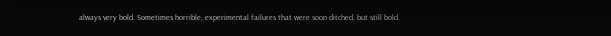always very bold. Sometimes horrible, experimental failures that were soon ditched, but still bold.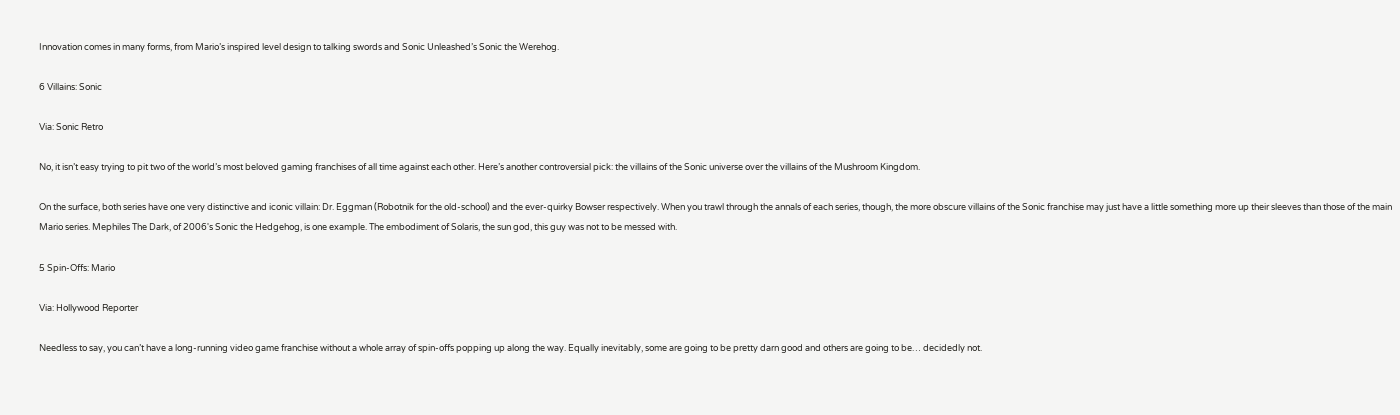Innovation comes in many forms, from Mario’s inspired level design to talking swords and Sonic Unleashed’s Sonic the Werehog.

6 Villains: Sonic

Via: Sonic Retro

No, it isn’t easy trying to pit two of the world’s most beloved gaming franchises of all time against each other. Here’s another controversial pick: the villains of the Sonic universe over the villains of the Mushroom Kingdom.

On the surface, both series have one very distinctive and iconic villain: Dr. Eggman (Robotnik for the old-school) and the ever-quirky Bowser respectively. When you trawl through the annals of each series, though, the more obscure villains of the Sonic franchise may just have a little something more up their sleeves than those of the main Mario series. Mephiles The Dark, of 2006's Sonic the Hedgehog, is one example. The embodiment of Solaris, the sun god, this guy was not to be messed with.

5 Spin-Offs: Mario

Via: Hollywood Reporter

Needless to say, you can’t have a long-running video game franchise without a whole array of spin-offs popping up along the way. Equally inevitably, some are going to be pretty darn good and others are going to be… decidedly not.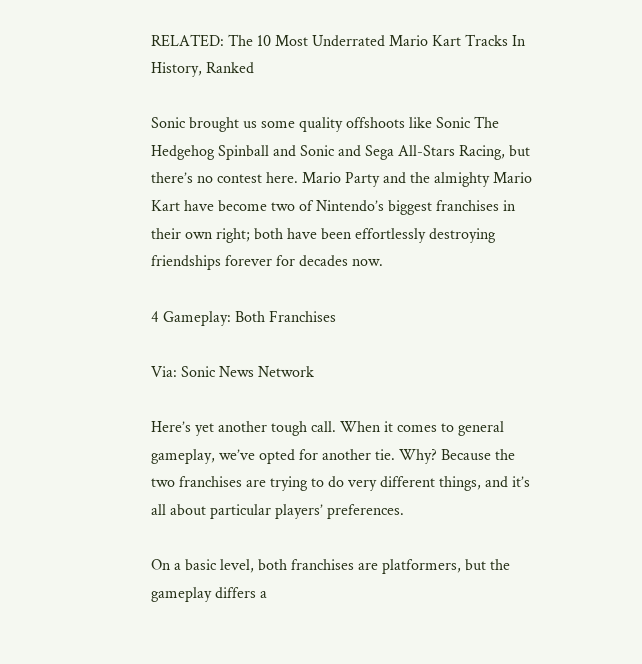RELATED: The 10 Most Underrated Mario Kart Tracks In History, Ranked

Sonic brought us some quality offshoots like Sonic The Hedgehog Spinball and Sonic and Sega All-Stars Racing, but there’s no contest here. Mario Party and the almighty Mario Kart have become two of Nintendo’s biggest franchises in their own right; both have been effortlessly destroying friendships forever for decades now.

4 Gameplay: Both Franchises

Via: Sonic News Network

Here’s yet another tough call. When it comes to general gameplay, we’ve opted for another tie. Why? Because the two franchises are trying to do very different things, and it’s all about particular players’ preferences.

On a basic level, both franchises are platformers, but the gameplay differs a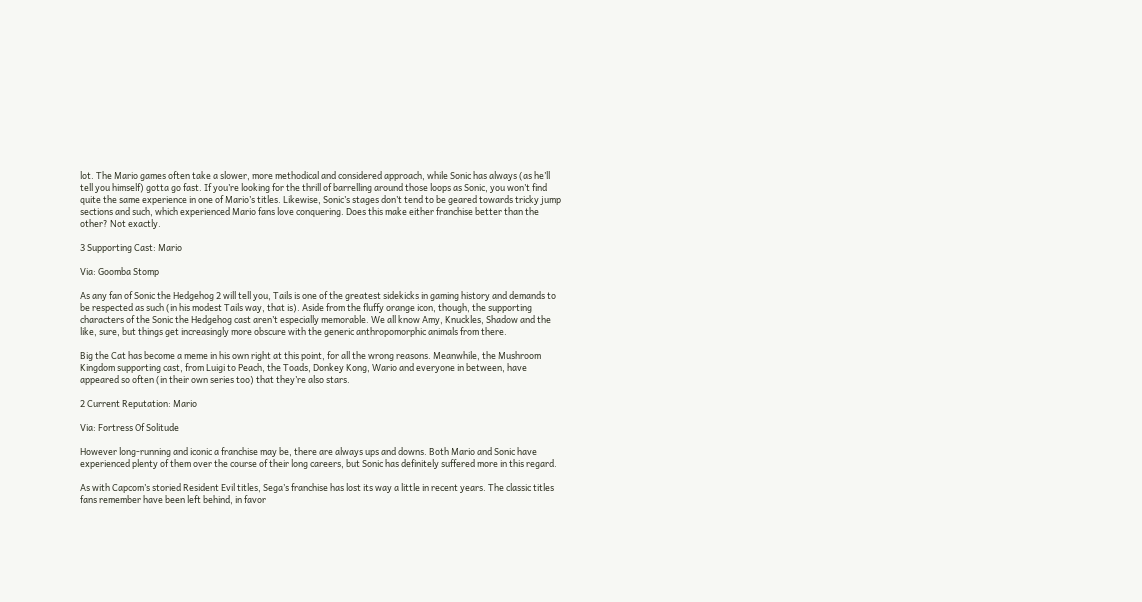lot. The Mario games often take a slower, more methodical and considered approach, while Sonic has always (as he’ll tell you himself) gotta go fast. If you’re looking for the thrill of barrelling around those loops as Sonic, you won’t find quite the same experience in one of Mario’s titles. Likewise, Sonic’s stages don’t tend to be geared towards tricky jump sections and such, which experienced Mario fans love conquering. Does this make either franchise better than the other? Not exactly.

3 Supporting Cast: Mario

Via: Goomba Stomp

As any fan of Sonic the Hedgehog 2 will tell you, Tails is one of the greatest sidekicks in gaming history and demands to be respected as such (in his modest Tails way, that is). Aside from the fluffy orange icon, though, the supporting characters of the Sonic the Hedgehog cast aren’t especially memorable. We all know Amy, Knuckles, Shadow and the like, sure, but things get increasingly more obscure with the generic anthropomorphic animals from there.

Big the Cat has become a meme in his own right at this point, for all the wrong reasons. Meanwhile, the Mushroom Kingdom supporting cast, from Luigi to Peach, the Toads, Donkey Kong, Wario and everyone in between, have appeared so often (in their own series too) that they’re also stars.

2 Current Reputation: Mario

Via: Fortress Of Solitude

However long-running and iconic a franchise may be, there are always ups and downs. Both Mario and Sonic have experienced plenty of them over the course of their long careers, but Sonic has definitely suffered more in this regard.

As with Capcom’s storied Resident Evil titles, Sega’s franchise has lost its way a little in recent years. The classic titles fans remember have been left behind, in favor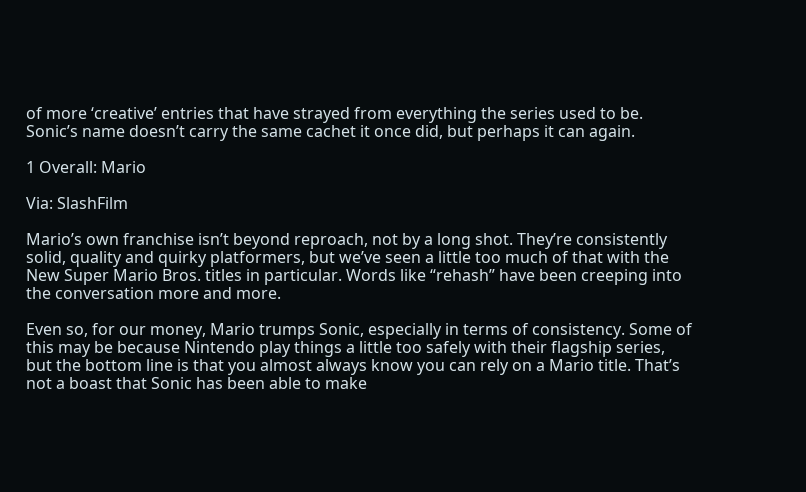of more ‘creative’ entries that have strayed from everything the series used to be. Sonic’s name doesn’t carry the same cachet it once did, but perhaps it can again.

1 Overall: Mario

Via: SlashFilm

Mario’s own franchise isn’t beyond reproach, not by a long shot. They’re consistently solid, quality and quirky platformers, but we’ve seen a little too much of that with the New Super Mario Bros. titles in particular. Words like “rehash” have been creeping into the conversation more and more.

Even so, for our money, Mario trumps Sonic, especially in terms of consistency. Some of this may be because Nintendo play things a little too safely with their flagship series, but the bottom line is that you almost always know you can rely on a Mario title. That’s not a boast that Sonic has been able to make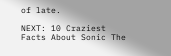of late.

NEXT: 10 Craziest Facts About Sonic The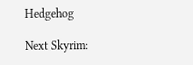Hedgehog

Next Skyrim: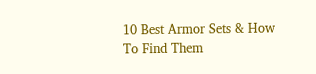10 Best Armor Sets & How To Find Them